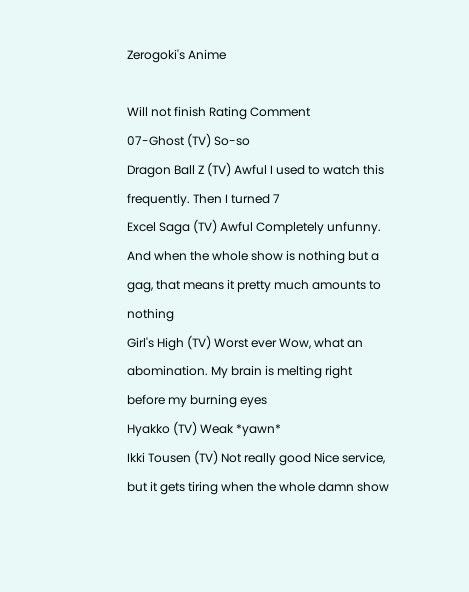Zerogoki's Anime

Will not finish Rating Comment
07-Ghost (TV) So-so
Dragon Ball Z (TV) Awful I used to watch this frequently. Then I turned 7
Excel Saga (TV) Awful Completely unfunny. And when the whole show is nothing but a gag, that means it pretty much amounts to nothing
Girl's High (TV) Worst ever Wow, what an abomination. My brain is melting right before my burning eyes
Hyakko (TV) Weak *yawn*
Ikki Tousen (TV) Not really good Nice service, but it gets tiring when the whole damn show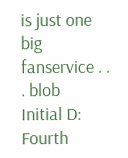is just one big fanservice . . . blob
Initial D: Fourth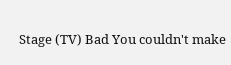Stage (TV) Bad You couldn't make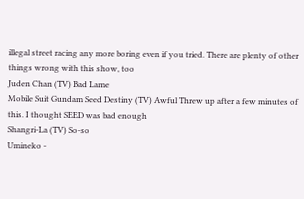illegal street racing any more boring even if you tried. There are plenty of other things wrong with this show, too
Juden Chan (TV) Bad Lame
Mobile Suit Gundam Seed Destiny (TV) Awful Threw up after a few minutes of this. I thought SEED was bad enough
Shangri-La (TV) So-so
Umineko -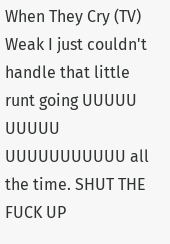When They Cry (TV) Weak I just couldn't handle that little runt going UUUUU UUUUU UUUUUUUUUUU all the time. SHUT THE FUCK UP